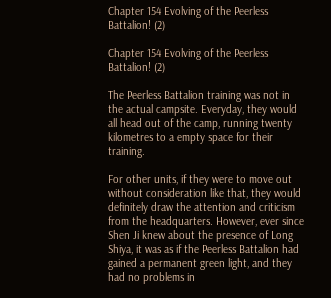Chapter 154 Evolving of the Peerless Battalion! (2)

Chapter 154 Evolving of the Peerless Battalion! (2)

The Peerless Battalion training was not in the actual campsite. Everyday, they would all head out of the camp, running twenty kilometres to a empty space for their training.

For other units, if they were to move out without consideration like that, they would definitely draw the attention and criticism from the headquarters. However, ever since Shen Ji knew about the presence of Long Shiya, it was as if the Peerless Battalion had gained a permanent green light, and they had no problems in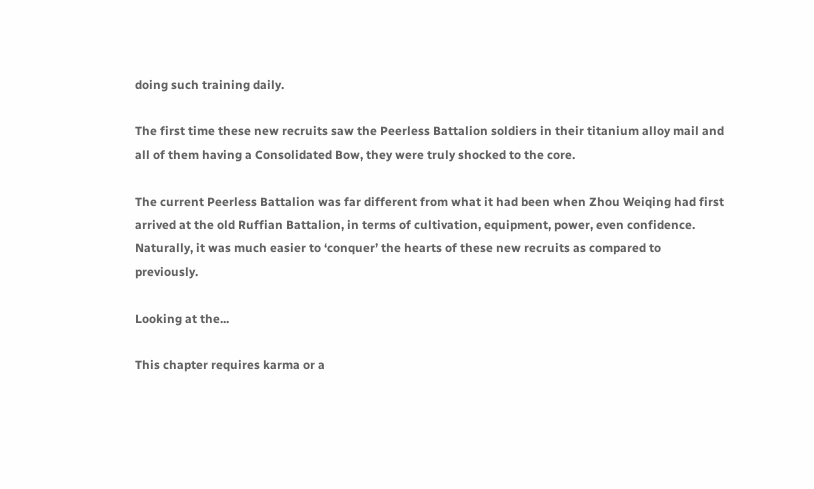doing such training daily.

The first time these new recruits saw the Peerless Battalion soldiers in their titanium alloy mail and all of them having a Consolidated Bow, they were truly shocked to the core.

The current Peerless Battalion was far different from what it had been when Zhou Weiqing had first arrived at the old Ruffian Battalion, in terms of cultivation, equipment, power, even confidence. Naturally, it was much easier to ‘conquer’ the hearts of these new recruits as compared to previously.

Looking at the...

This chapter requires karma or a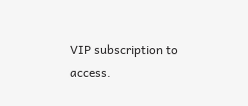VIP subscription to access.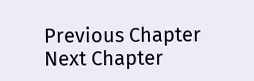Previous Chapter Next Chapter